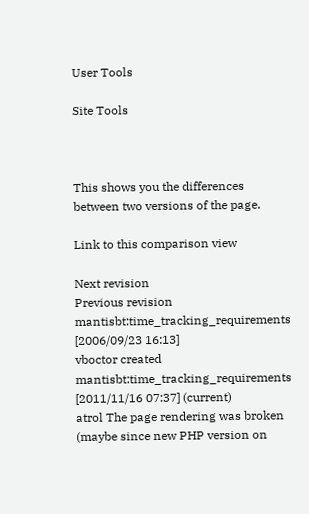User Tools

Site Tools



This shows you the differences between two versions of the page.

Link to this comparison view

Next revision
Previous revision
mantisbt:time_tracking_requirements [2006/09/23 16:13]
vboctor created
mantisbt:time_tracking_requirements [2011/11/16 07:37] (current)
atrol The page rendering was broken (maybe since new PHP version on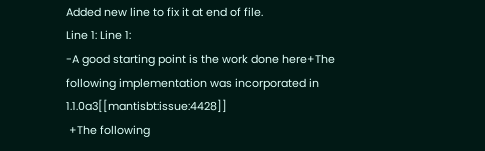Added new line to fix it at end of file.
Line 1: Line 1:
-A good starting point is the work done here+The following implementation was incorporated in 1.1.0a3[[mantisbt:issue:4428]]
 +The following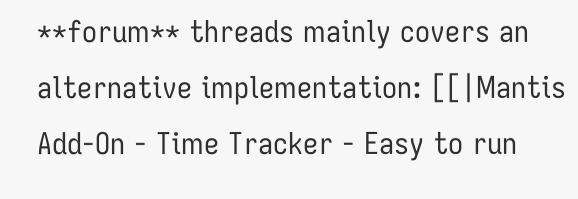**forum** threads mainly covers an alternative implementation: [[|Mantis Add-On - Time Tracker - Easy to run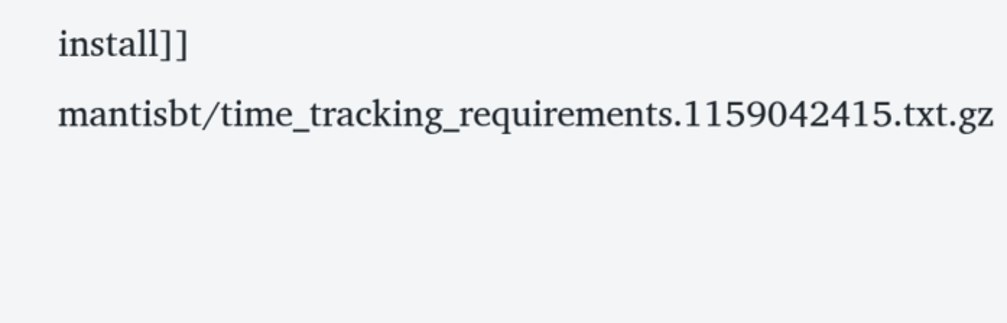install]]
mantisbt/time_tracking_requirements.1159042415.txt.gz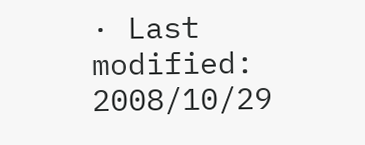· Last modified: 2008/10/29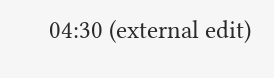04:30 (external edit)